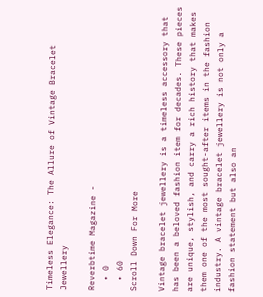Timeless Elegance: The Allure of Vintage Bracelet Jewellery

Reverbtime Magazine -
  • 0
  • 60
Scroll Down For More

Vintage bracelet jewellery is a timeless accessory that has been a beloved fashion item for decades. These pieces are unique, stylish, and carry a rich history that makes them one of the most sought-after items in the fashion industry. A vintage bracelet jewellery is not only a fashion statement but also an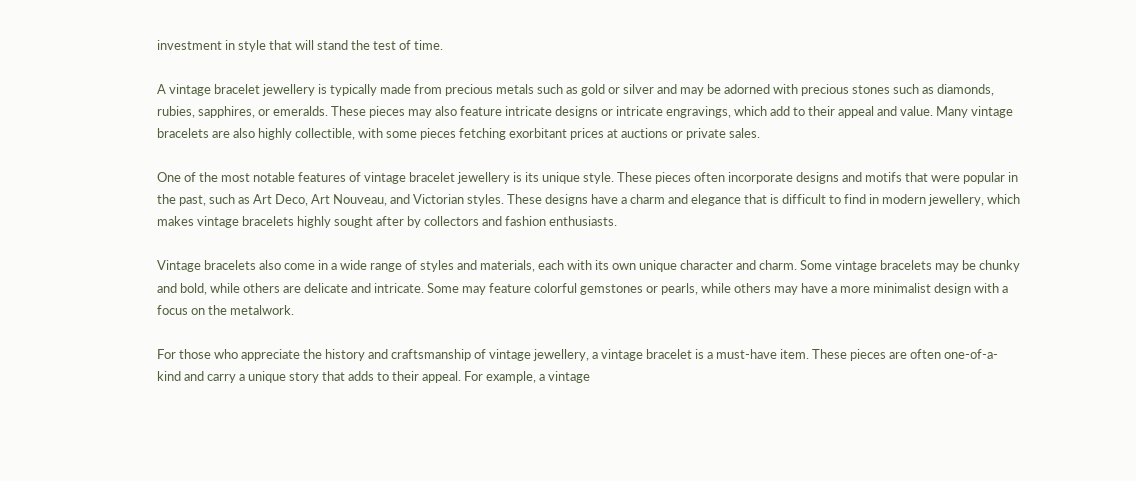investment in style that will stand the test of time.

A vintage bracelet jewellery is typically made from precious metals such as gold or silver and may be adorned with precious stones such as diamonds, rubies, sapphires, or emeralds. These pieces may also feature intricate designs or intricate engravings, which add to their appeal and value. Many vintage bracelets are also highly collectible, with some pieces fetching exorbitant prices at auctions or private sales.

One of the most notable features of vintage bracelet jewellery is its unique style. These pieces often incorporate designs and motifs that were popular in the past, such as Art Deco, Art Nouveau, and Victorian styles. These designs have a charm and elegance that is difficult to find in modern jewellery, which makes vintage bracelets highly sought after by collectors and fashion enthusiasts.

Vintage bracelets also come in a wide range of styles and materials, each with its own unique character and charm. Some vintage bracelets may be chunky and bold, while others are delicate and intricate. Some may feature colorful gemstones or pearls, while others may have a more minimalist design with a focus on the metalwork.

For those who appreciate the history and craftsmanship of vintage jewellery, a vintage bracelet is a must-have item. These pieces are often one-of-a-kind and carry a unique story that adds to their appeal. For example, a vintage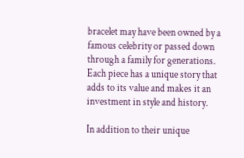bracelet may have been owned by a famous celebrity or passed down through a family for generations. Each piece has a unique story that adds to its value and makes it an investment in style and history.

In addition to their unique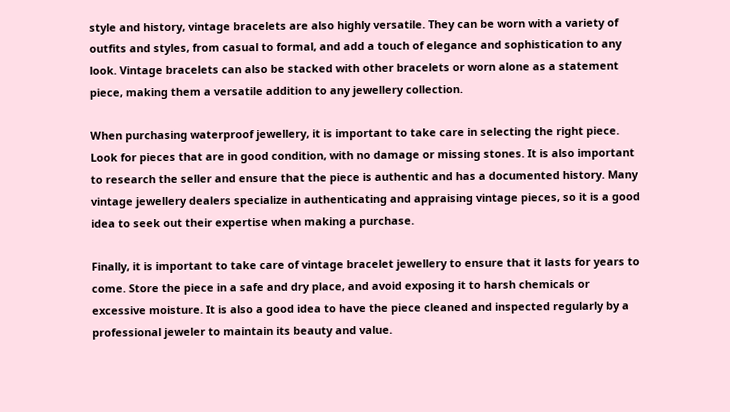style and history, vintage bracelets are also highly versatile. They can be worn with a variety of outfits and styles, from casual to formal, and add a touch of elegance and sophistication to any look. Vintage bracelets can also be stacked with other bracelets or worn alone as a statement piece, making them a versatile addition to any jewellery collection.

When purchasing waterproof jewellery, it is important to take care in selecting the right piece. Look for pieces that are in good condition, with no damage or missing stones. It is also important to research the seller and ensure that the piece is authentic and has a documented history. Many vintage jewellery dealers specialize in authenticating and appraising vintage pieces, so it is a good idea to seek out their expertise when making a purchase.

Finally, it is important to take care of vintage bracelet jewellery to ensure that it lasts for years to come. Store the piece in a safe and dry place, and avoid exposing it to harsh chemicals or excessive moisture. It is also a good idea to have the piece cleaned and inspected regularly by a professional jeweler to maintain its beauty and value.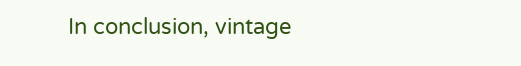In conclusion, vintage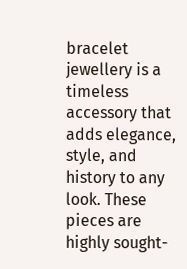bracelet jewellery is a timeless accessory that adds elegance, style, and history to any look. These pieces are highly sought-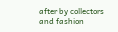after by collectors and fashion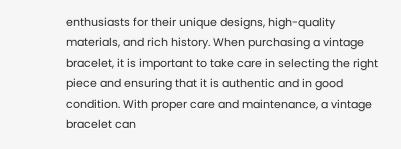enthusiasts for their unique designs, high-quality materials, and rich history. When purchasing a vintage bracelet, it is important to take care in selecting the right piece and ensuring that it is authentic and in good condition. With proper care and maintenance, a vintage bracelet can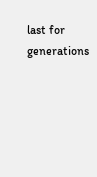last for generations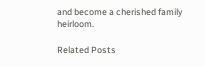and become a cherished family heirloom.

Related Posts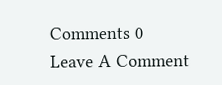Comments 0
Leave A Comment